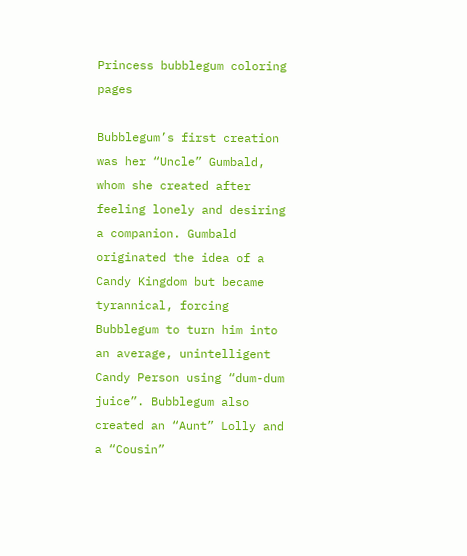Princess bubblegum coloring pages

Bubblegum’s first creation was her “Uncle” Gumbald, whom she created after feeling lonely and desiring a companion. Gumbald originated the idea of a Candy Kingdom but became tyrannical, forcing Bubblegum to turn him into an average, unintelligent Candy Person using “dum-dum juice”. Bubblegum also created an “Aunt” Lolly and a “Cousin”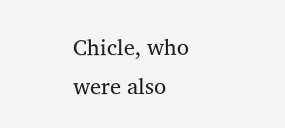Chicle, who were also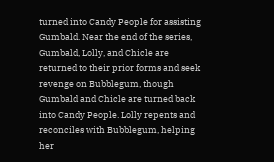turned into Candy People for assisting Gumbald. Near the end of the series, Gumbald, Lolly, and Chicle are returned to their prior forms and seek revenge on Bubblegum, though Gumbald and Chicle are turned back into Candy People. Lolly repents and reconciles with Bubblegum, helping her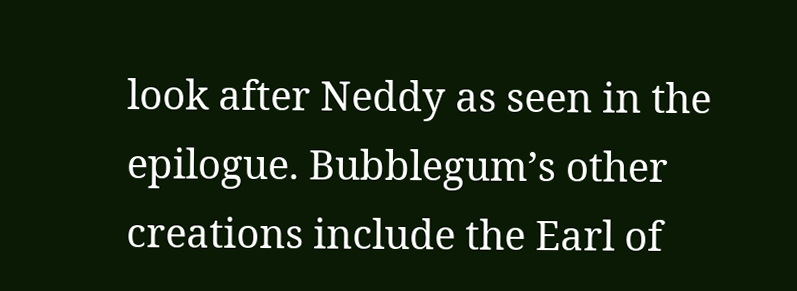look after Neddy as seen in the epilogue. Bubblegum’s other creations include the Earl of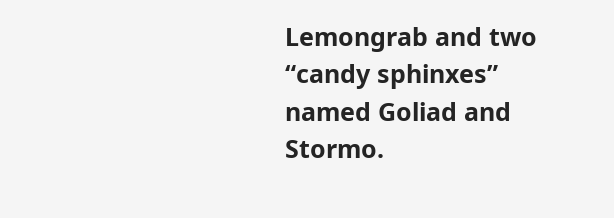Lemongrab and two “candy sphinxes” named Goliad and Stormo.